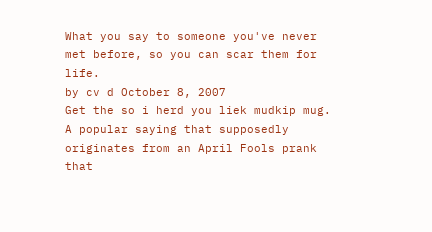What you say to someone you've never met before, so you can scar them for life.
by cv d October 8, 2007
Get the so i herd you liek mudkip mug.
A popular saying that supposedly originates from an April Fools prank that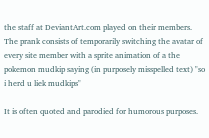the staff at DeviantArt.com played on their members. The prank consists of temporarily switching the avatar of every site member with a sprite animation of a the pokemon mudkip saying (in purposely misspelled text) "so i herd u liek mudkips"

It is often quoted and parodied for humorous purposes.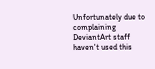Unfortunately due to complaining DeviantArt staff haven't used this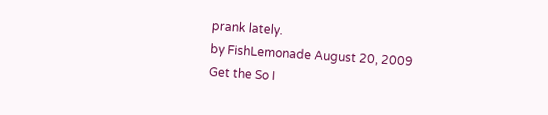prank lately.
by FishLemonade August 20, 2009
Get the So I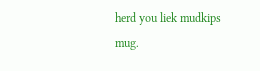herd you liek mudkips mug.